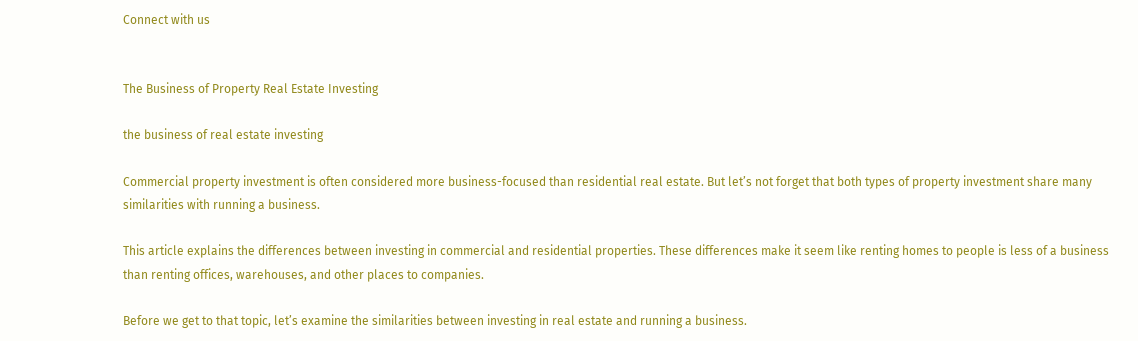Connect with us


The Business of Property Real Estate Investing

the business of real estate investing

Commercial property investment is often considered more business-focused than residential real estate. But let’s not forget that both types of property investment share many similarities with running a business.

This article explains the differences between investing in commercial and residential properties. These differences make it seem like renting homes to people is less of a business than renting offices, warehouses, and other places to companies.

Before we get to that topic, let’s examine the similarities between investing in real estate and running a business.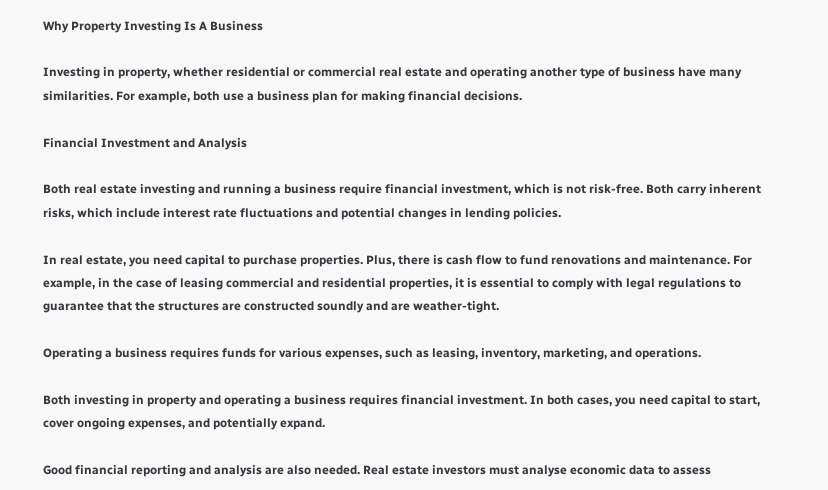Why Property Investing Is A Business

Investing in property, whether residential or commercial real estate and operating another type of business have many similarities. For example, both use a business plan for making financial decisions.

Financial Investment and Analysis

Both real estate investing and running a business require financial investment, which is not risk-free. Both carry inherent risks, which include interest rate fluctuations and potential changes in lending policies.

In real estate, you need capital to purchase properties. Plus, there is cash flow to fund renovations and maintenance. For example, in the case of leasing commercial and residential properties, it is essential to comply with legal regulations to guarantee that the structures are constructed soundly and are weather-tight.

Operating a business requires funds for various expenses, such as leasing, inventory, marketing, and operations.

Both investing in property and operating a business requires financial investment. In both cases, you need capital to start, cover ongoing expenses, and potentially expand.

Good financial reporting and analysis are also needed. Real estate investors must analyse economic data to assess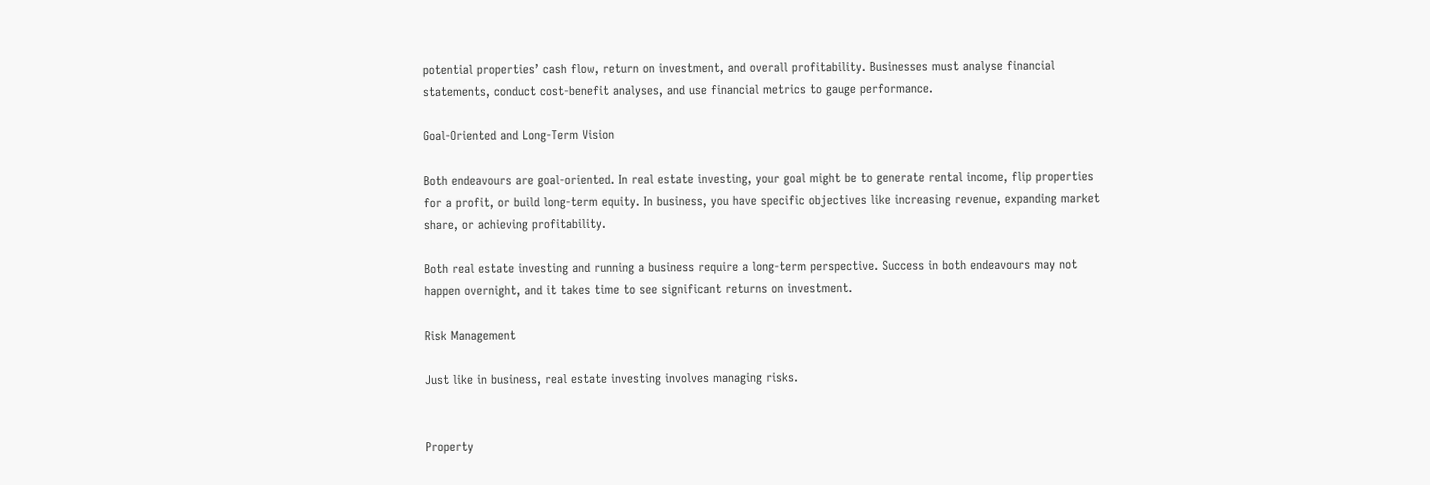potential properties’ cash flow, return on investment, and overall profitability. Businesses must analyse financial statements, conduct cost-benefit analyses, and use financial metrics to gauge performance.

Goal-Oriented and Long-Term Vision

Both endeavours are goal-oriented. In real estate investing, your goal might be to generate rental income, flip properties for a profit, or build long-term equity. In business, you have specific objectives like increasing revenue, expanding market share, or achieving profitability.

Both real estate investing and running a business require a long-term perspective. Success in both endeavours may not happen overnight, and it takes time to see significant returns on investment.

Risk Management

Just like in business, real estate investing involves managing risks.


Property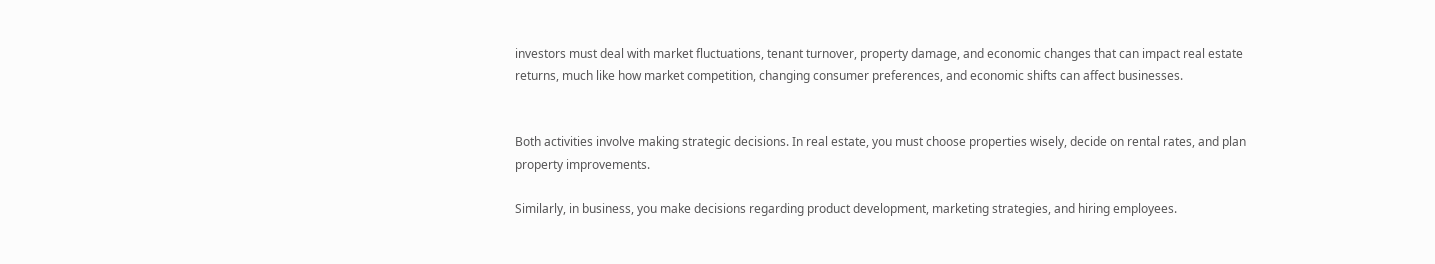investors must deal with market fluctuations, tenant turnover, property damage, and economic changes that can impact real estate returns, much like how market competition, changing consumer preferences, and economic shifts can affect businesses.


Both activities involve making strategic decisions. In real estate, you must choose properties wisely, decide on rental rates, and plan property improvements.

Similarly, in business, you make decisions regarding product development, marketing strategies, and hiring employees.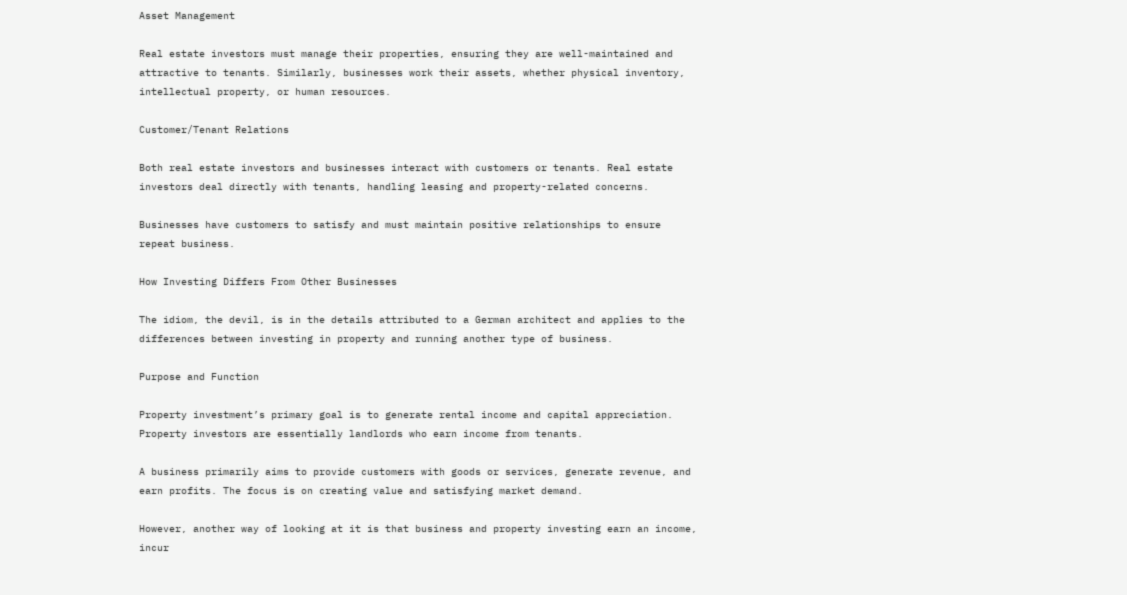Asset Management

Real estate investors must manage their properties, ensuring they are well-maintained and attractive to tenants. Similarly, businesses work their assets, whether physical inventory, intellectual property, or human resources.

Customer/Tenant Relations

Both real estate investors and businesses interact with customers or tenants. Real estate investors deal directly with tenants, handling leasing and property-related concerns.

Businesses have customers to satisfy and must maintain positive relationships to ensure repeat business.

How Investing Differs From Other Businesses

The idiom, the devil, is in the details attributed to a German architect and applies to the differences between investing in property and running another type of business.

Purpose and Function

Property investment’s primary goal is to generate rental income and capital appreciation. Property investors are essentially landlords who earn income from tenants.

A business primarily aims to provide customers with goods or services, generate revenue, and earn profits. The focus is on creating value and satisfying market demand.

However, another way of looking at it is that business and property investing earn an income, incur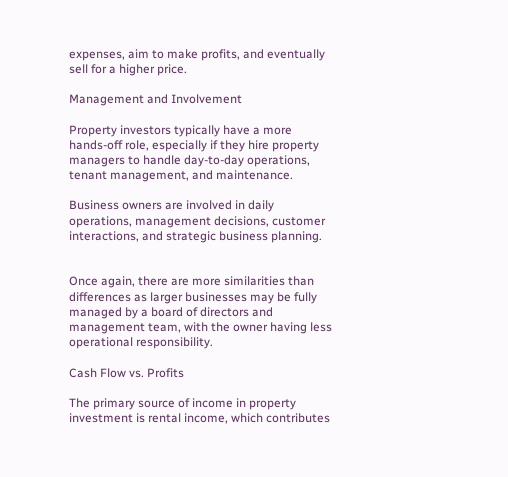expenses, aim to make profits, and eventually sell for a higher price.

Management and Involvement

Property investors typically have a more hands-off role, especially if they hire property managers to handle day-to-day operations, tenant management, and maintenance.

Business owners are involved in daily operations, management decisions, customer interactions, and strategic business planning.


Once again, there are more similarities than differences as larger businesses may be fully managed by a board of directors and management team, with the owner having less operational responsibility.

Cash Flow vs. Profits

The primary source of income in property investment is rental income, which contributes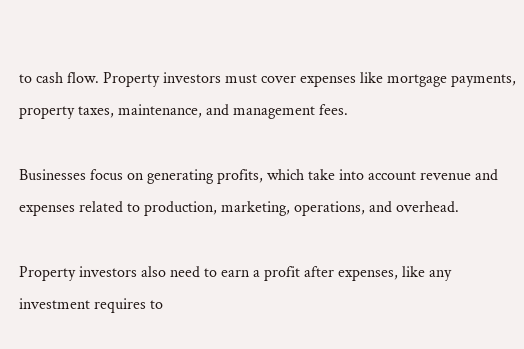to cash flow. Property investors must cover expenses like mortgage payments, property taxes, maintenance, and management fees.

Businesses focus on generating profits, which take into account revenue and expenses related to production, marketing, operations, and overhead.

Property investors also need to earn a profit after expenses, like any investment requires to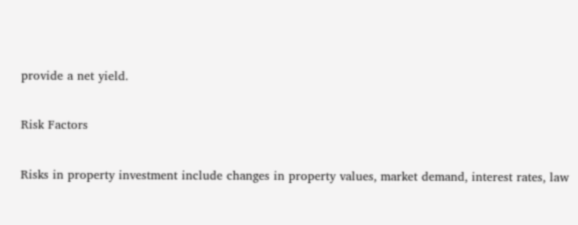provide a net yield.

Risk Factors

Risks in property investment include changes in property values, market demand, interest rates, law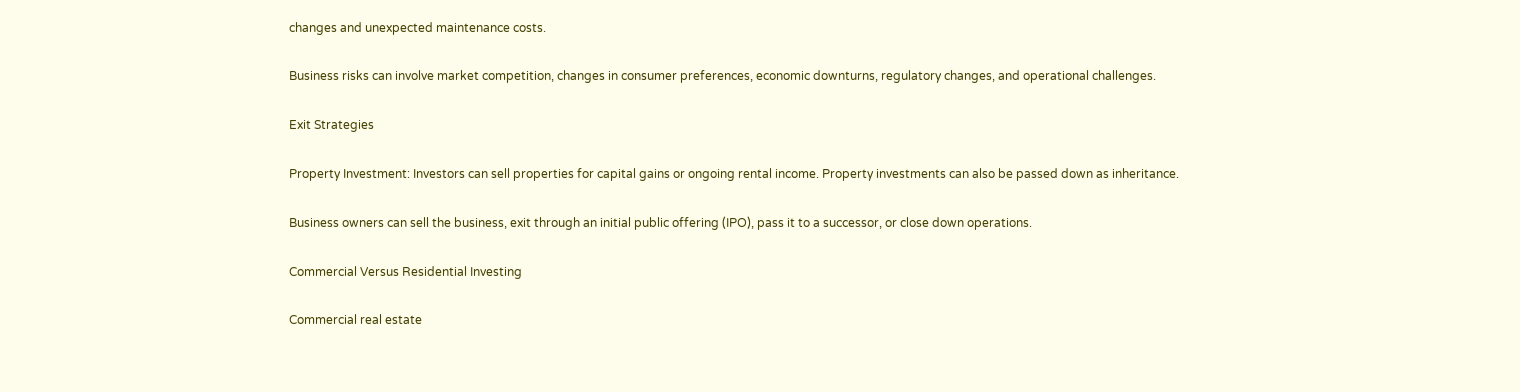changes and unexpected maintenance costs.

Business risks can involve market competition, changes in consumer preferences, economic downturns, regulatory changes, and operational challenges.

Exit Strategies

Property Investment: Investors can sell properties for capital gains or ongoing rental income. Property investments can also be passed down as inheritance.

Business owners can sell the business, exit through an initial public offering (IPO), pass it to a successor, or close down operations.

Commercial Versus Residential Investing

Commercial real estate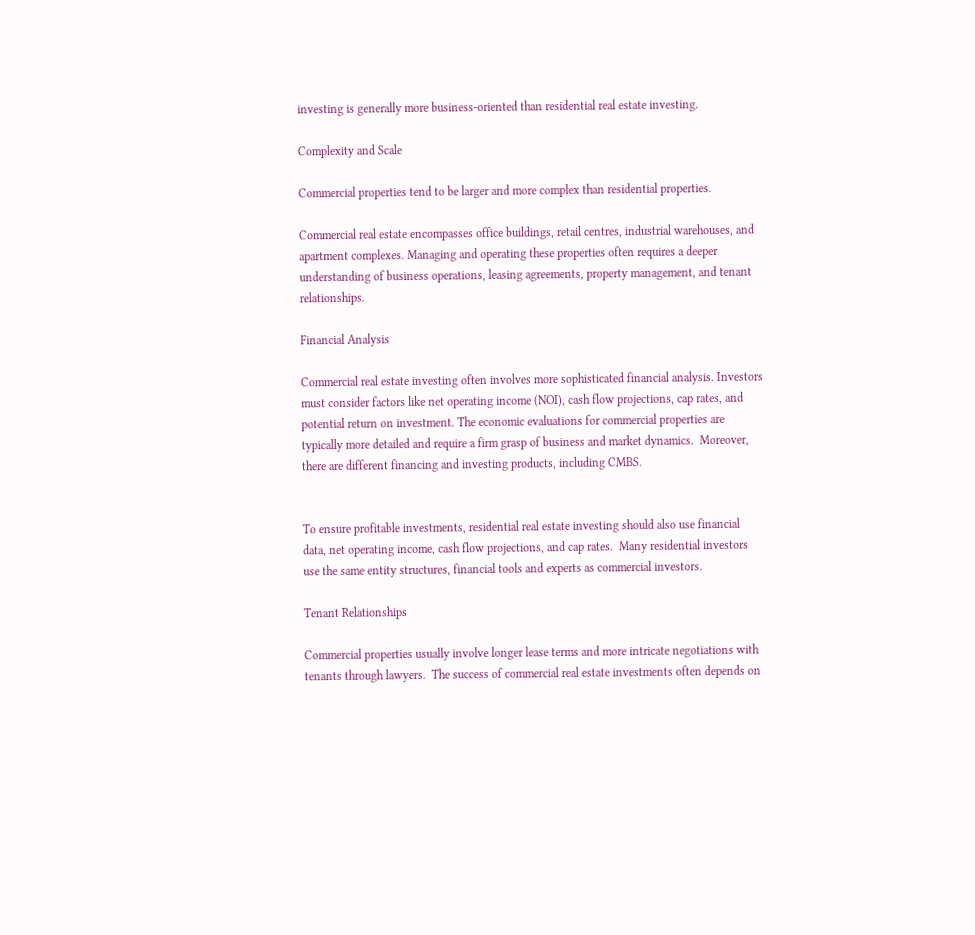investing is generally more business-oriented than residential real estate investing.

Complexity and Scale

Commercial properties tend to be larger and more complex than residential properties.

Commercial real estate encompasses office buildings, retail centres, industrial warehouses, and apartment complexes. Managing and operating these properties often requires a deeper understanding of business operations, leasing agreements, property management, and tenant relationships.

Financial Analysis

Commercial real estate investing often involves more sophisticated financial analysis. Investors must consider factors like net operating income (NOI), cash flow projections, cap rates, and potential return on investment. The economic evaluations for commercial properties are typically more detailed and require a firm grasp of business and market dynamics.  Moreover, there are different financing and investing products, including CMBS.


To ensure profitable investments, residential real estate investing should also use financial data, net operating income, cash flow projections, and cap rates.  Many residential investors use the same entity structures, financial tools and experts as commercial investors.

Tenant Relationships

Commercial properties usually involve longer lease terms and more intricate negotiations with tenants through lawyers.  The success of commercial real estate investments often depends on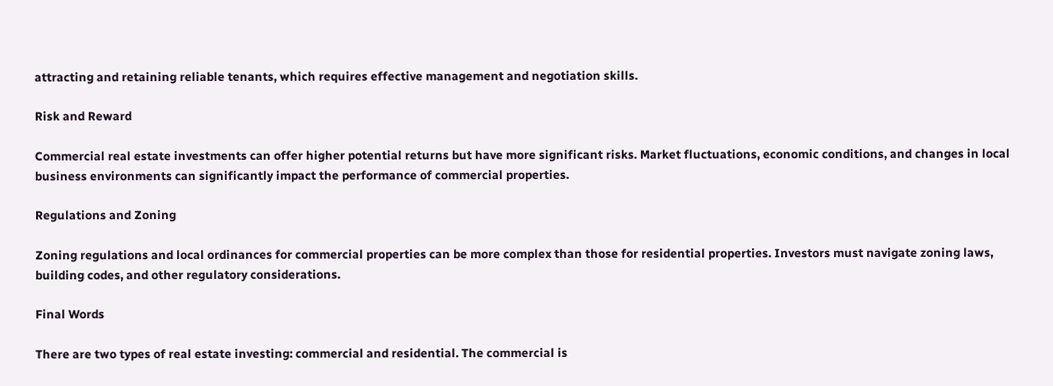attracting and retaining reliable tenants, which requires effective management and negotiation skills.

Risk and Reward

Commercial real estate investments can offer higher potential returns but have more significant risks. Market fluctuations, economic conditions, and changes in local business environments can significantly impact the performance of commercial properties.

Regulations and Zoning

Zoning regulations and local ordinances for commercial properties can be more complex than those for residential properties. Investors must navigate zoning laws, building codes, and other regulatory considerations.

Final Words

There are two types of real estate investing: commercial and residential. The commercial is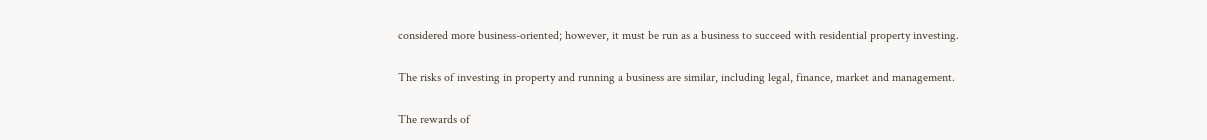considered more business-oriented; however, it must be run as a business to succeed with residential property investing.

The risks of investing in property and running a business are similar, including legal, finance, market and management.

The rewards of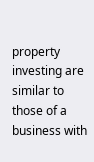property investing are similar to those of a business with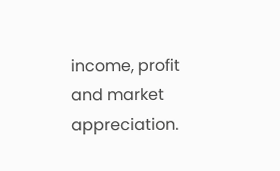income, profit and market appreciation.